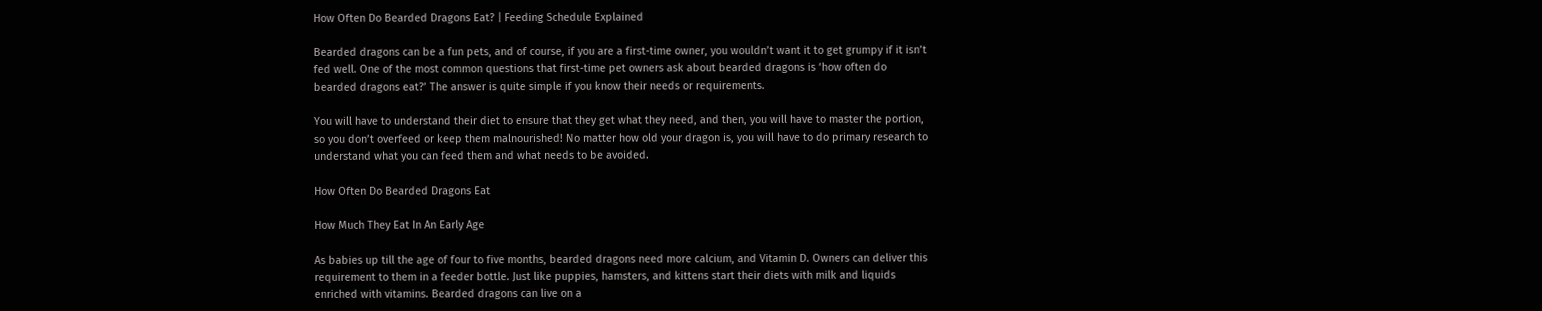How Often Do Bearded Dragons Eat? | Feeding Schedule Explained

Bearded dragons can be a fun pets, and of course, if you are a first-time owner, you wouldn’t want it to get grumpy if it isn’t fed well. One of the most common questions that first-time pet owners ask about bearded dragons is ‘how often do bearded dragons eat?’ The answer is quite simple if you know their needs or requirements.

You will have to understand their diet to ensure that they get what they need, and then, you will have to master the portion, so you don’t overfeed or keep them malnourished! No matter how old your dragon is, you will have to do primary research to understand what you can feed them and what needs to be avoided.

How Often Do Bearded Dragons Eat

How Much They Eat In An Early Age

As babies up till the age of four to five months, bearded dragons need more calcium, and Vitamin D. Owners can deliver this requirement to them in a feeder bottle. Just like puppies, hamsters, and kittens start their diets with milk and liquids enriched with vitamins. Bearded dragons can live on a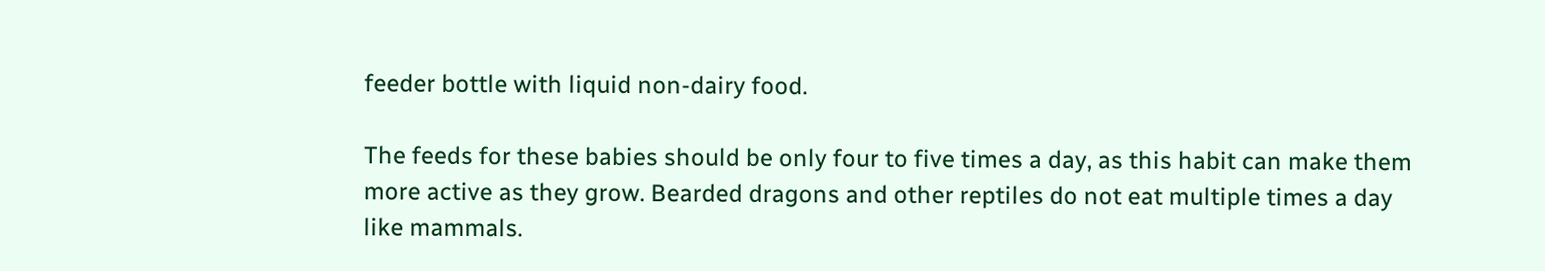feeder bottle with liquid non-dairy food.

The feeds for these babies should be only four to five times a day, as this habit can make them more active as they grow. Bearded dragons and other reptiles do not eat multiple times a day like mammals.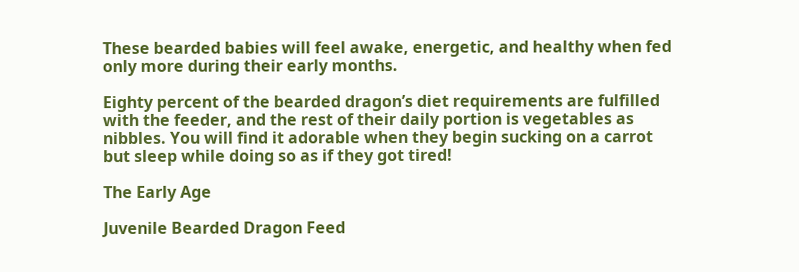These bearded babies will feel awake, energetic, and healthy when fed only more during their early months.

Eighty percent of the bearded dragon’s diet requirements are fulfilled with the feeder, and the rest of their daily portion is vegetables as nibbles. You will find it adorable when they begin sucking on a carrot but sleep while doing so as if they got tired!

The Early Age

Juvenile Bearded Dragon Feed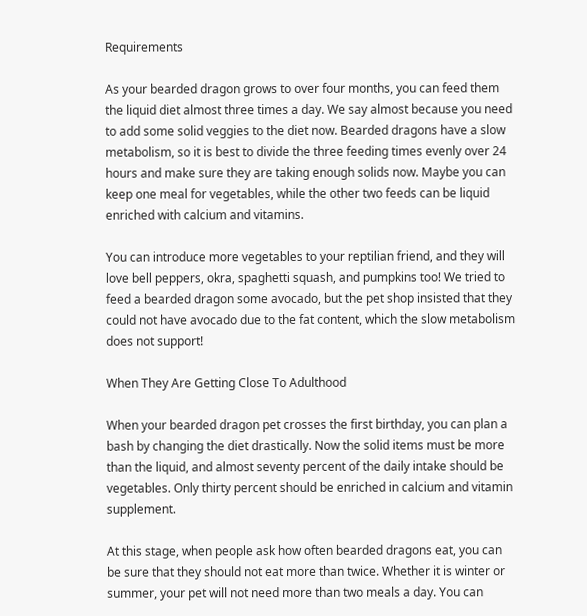Requirements

As your bearded dragon grows to over four months, you can feed them the liquid diet almost three times a day. We say almost because you need to add some solid veggies to the diet now. Bearded dragons have a slow metabolism, so it is best to divide the three feeding times evenly over 24 hours and make sure they are taking enough solids now. Maybe you can keep one meal for vegetables, while the other two feeds can be liquid enriched with calcium and vitamins.

You can introduce more vegetables to your reptilian friend, and they will love bell peppers, okra, spaghetti squash, and pumpkins too! We tried to feed a bearded dragon some avocado, but the pet shop insisted that they could not have avocado due to the fat content, which the slow metabolism does not support!

When They Are Getting Close To Adulthood

When your bearded dragon pet crosses the first birthday, you can plan a bash by changing the diet drastically. Now the solid items must be more than the liquid, and almost seventy percent of the daily intake should be vegetables. Only thirty percent should be enriched in calcium and vitamin supplement.

At this stage, when people ask how often bearded dragons eat, you can be sure that they should not eat more than twice. Whether it is winter or summer, your pet will not need more than two meals a day. You can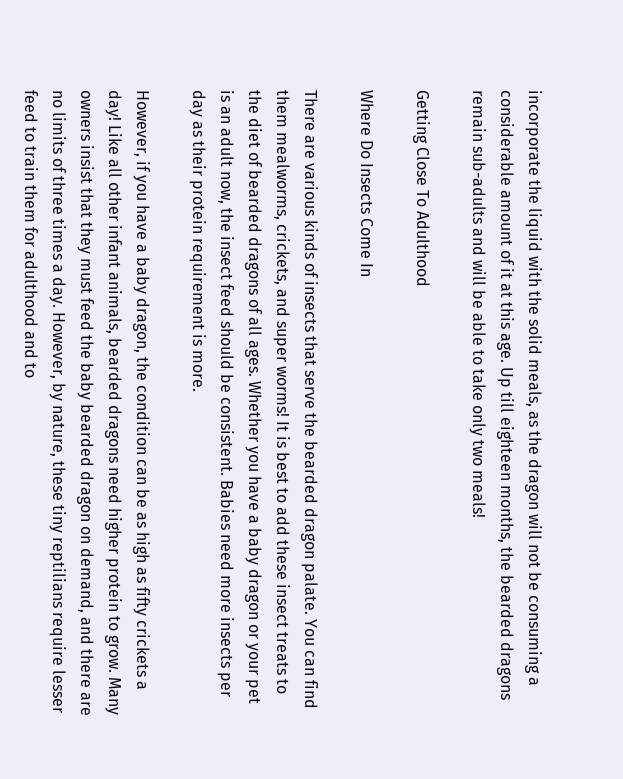incorporate the liquid with the solid meals, as the dragon will not be consuming a considerable amount of it at this age. Up till eighteen months, the bearded dragons remain sub-adults and will be able to take only two meals!

Getting Close To Adulthood

Where Do Insects Come In

There are various kinds of insects that serve the bearded dragon palate. You can find them mealworms, crickets, and super worms! It is best to add these insect treats to the diet of bearded dragons of all ages. Whether you have a baby dragon or your pet is an adult now, the insect feed should be consistent. Babies need more insects per day as their protein requirement is more.

However, if you have a baby dragon, the condition can be as high as fifty crickets a day! Like all other infant animals, bearded dragons need higher protein to grow. Many owners insist that they must feed the baby bearded dragon on demand, and there are no limits of three times a day. However, by nature, these tiny reptilians require lesser feed to train them for adulthood and to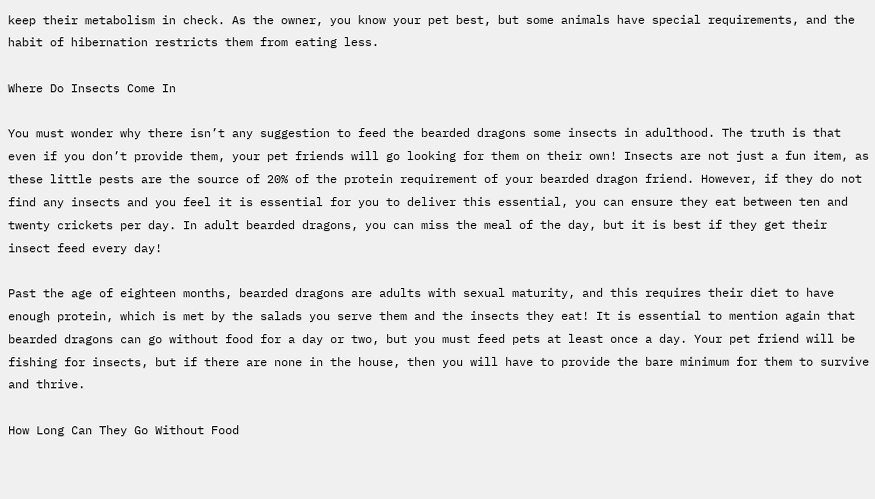keep their metabolism in check. As the owner, you know your pet best, but some animals have special requirements, and the habit of hibernation restricts them from eating less.

Where Do Insects Come In

You must wonder why there isn’t any suggestion to feed the bearded dragons some insects in adulthood. The truth is that even if you don’t provide them, your pet friends will go looking for them on their own! Insects are not just a fun item, as these little pests are the source of 20% of the protein requirement of your bearded dragon friend. However, if they do not find any insects and you feel it is essential for you to deliver this essential, you can ensure they eat between ten and twenty crickets per day. In adult bearded dragons, you can miss the meal of the day, but it is best if they get their insect feed every day!

Past the age of eighteen months, bearded dragons are adults with sexual maturity, and this requires their diet to have enough protein, which is met by the salads you serve them and the insects they eat! It is essential to mention again that bearded dragons can go without food for a day or two, but you must feed pets at least once a day. Your pet friend will be fishing for insects, but if there are none in the house, then you will have to provide the bare minimum for them to survive and thrive.

How Long Can They Go Without Food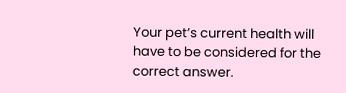Your pet’s current health will have to be considered for the correct answer.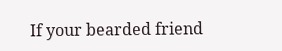If your bearded friend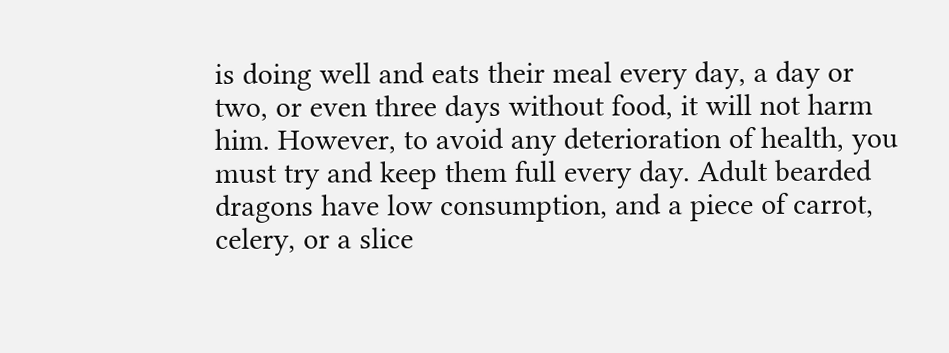is doing well and eats their meal every day, a day or two, or even three days without food, it will not harm him. However, to avoid any deterioration of health, you must try and keep them full every day. Adult bearded dragons have low consumption, and a piece of carrot, celery, or a slice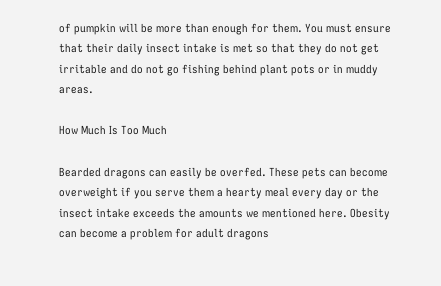of pumpkin will be more than enough for them. You must ensure that their daily insect intake is met so that they do not get irritable and do not go fishing behind plant pots or in muddy areas.

How Much Is Too Much

Bearded dragons can easily be overfed. These pets can become overweight if you serve them a hearty meal every day or the insect intake exceeds the amounts we mentioned here. Obesity can become a problem for adult dragons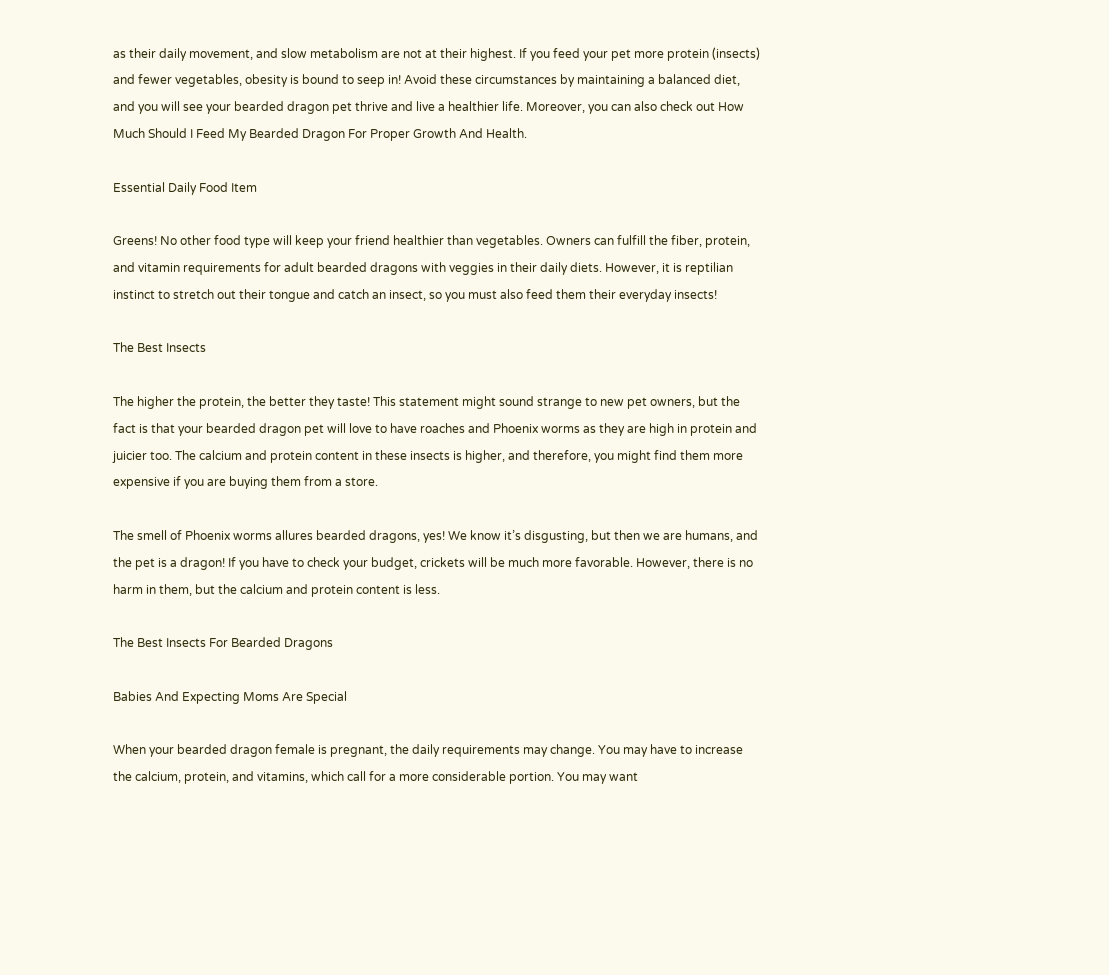as their daily movement, and slow metabolism are not at their highest. If you feed your pet more protein (insects) and fewer vegetables, obesity is bound to seep in! Avoid these circumstances by maintaining a balanced diet, and you will see your bearded dragon pet thrive and live a healthier life. Moreover, you can also check out How Much Should I Feed My Bearded Dragon For Proper Growth And Health.

Essential Daily Food Item

Greens! No other food type will keep your friend healthier than vegetables. Owners can fulfill the fiber, protein, and vitamin requirements for adult bearded dragons with veggies in their daily diets. However, it is reptilian instinct to stretch out their tongue and catch an insect, so you must also feed them their everyday insects!

The Best Insects

The higher the protein, the better they taste! This statement might sound strange to new pet owners, but the fact is that your bearded dragon pet will love to have roaches and Phoenix worms as they are high in protein and juicier too. The calcium and protein content in these insects is higher, and therefore, you might find them more expensive if you are buying them from a store.

The smell of Phoenix worms allures bearded dragons, yes! We know it’s disgusting, but then we are humans, and the pet is a dragon! If you have to check your budget, crickets will be much more favorable. However, there is no harm in them, but the calcium and protein content is less.

The Best Insects For Bearded Dragons

Babies And Expecting Moms Are Special

When your bearded dragon female is pregnant, the daily requirements may change. You may have to increase the calcium, protein, and vitamins, which call for a more considerable portion. You may want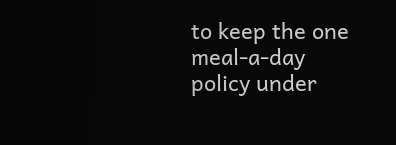to keep the one meal-a-day policy under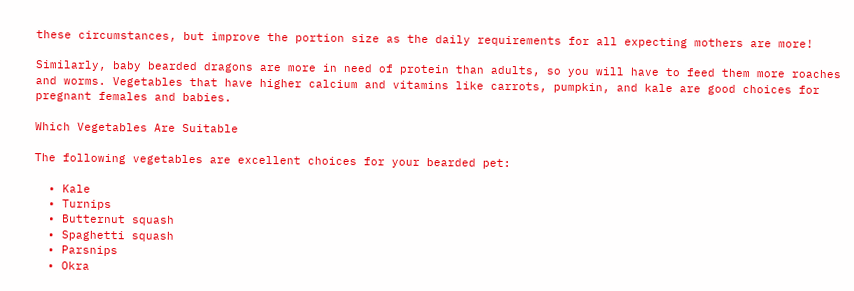these circumstances, but improve the portion size as the daily requirements for all expecting mothers are more!

Similarly, baby bearded dragons are more in need of protein than adults, so you will have to feed them more roaches and worms. Vegetables that have higher calcium and vitamins like carrots, pumpkin, and kale are good choices for pregnant females and babies.

Which Vegetables Are Suitable

The following vegetables are excellent choices for your bearded pet:

  • Kale
  • Turnips
  • Butternut squash
  • Spaghetti squash
  • Parsnips
  • Okra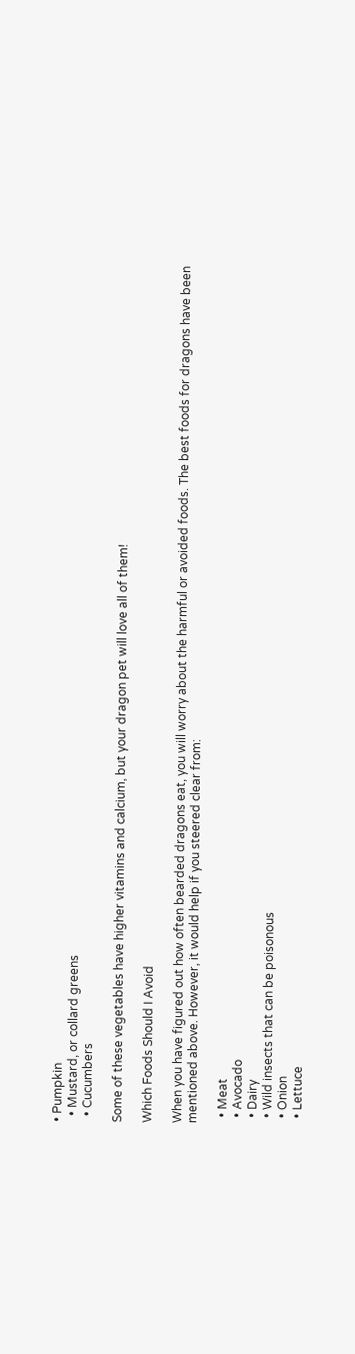• Pumpkin
  • Mustard, or collard greens
  • Cucumbers

Some of these vegetables have higher vitamins and calcium, but your dragon pet will love all of them!

Which Foods Should I Avoid

When you have figured out how often bearded dragons eat, you will worry about the harmful or avoided foods. The best foods for dragons have been mentioned above. However, it would help if you steered clear from:

  • Meat
  • Avocado
  • Dairy
  • Wild insects that can be poisonous
  • Onion
  • Lettuce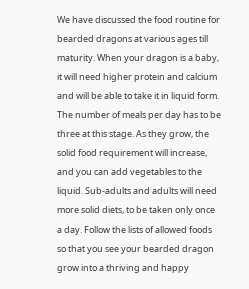We have discussed the food routine for bearded dragons at various ages till maturity. When your dragon is a baby, it will need higher protein and calcium and will be able to take it in liquid form. The number of meals per day has to be three at this stage. As they grow, the solid food requirement will increase, and you can add vegetables to the liquid. Sub-adults and adults will need more solid diets, to be taken only once a day. Follow the lists of allowed foods so that you see your bearded dragon grow into a thriving and happy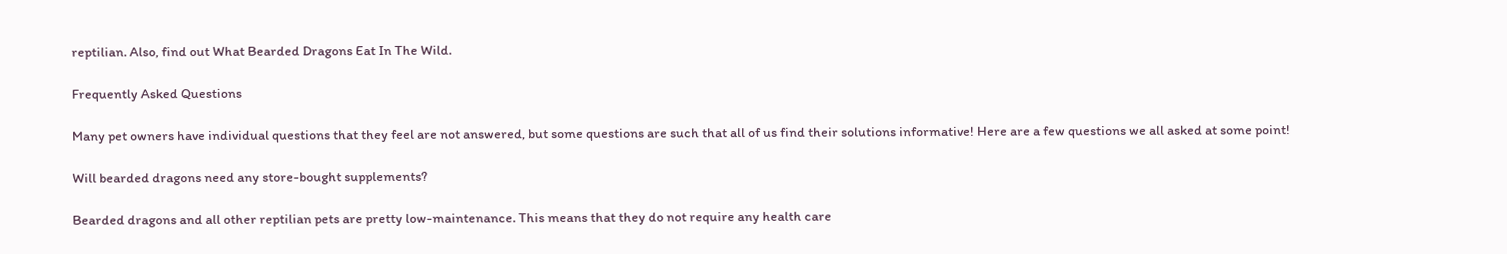reptilian. Also, find out What Bearded Dragons Eat In The Wild.

Frequently Asked Questions

Many pet owners have individual questions that they feel are not answered, but some questions are such that all of us find their solutions informative! Here are a few questions we all asked at some point!

Will bearded dragons need any store-bought supplements?

Bearded dragons and all other reptilian pets are pretty low-maintenance. This means that they do not require any health care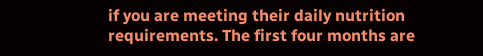if you are meeting their daily nutrition requirements. The first four months are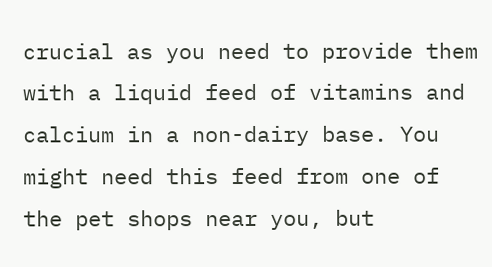crucial as you need to provide them with a liquid feed of vitamins and calcium in a non-dairy base. You might need this feed from one of the pet shops near you, but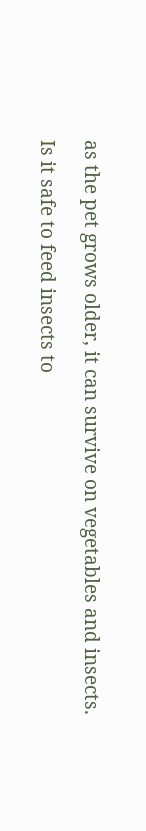as the pet grows older, it can survive on vegetables and insects.

Is it safe to feed insects to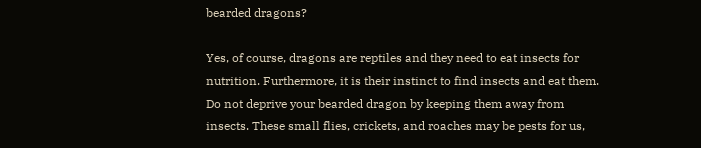bearded dragons?

Yes, of course, dragons are reptiles and they need to eat insects for nutrition. Furthermore, it is their instinct to find insects and eat them. Do not deprive your bearded dragon by keeping them away from insects. These small flies, crickets, and roaches may be pests for us,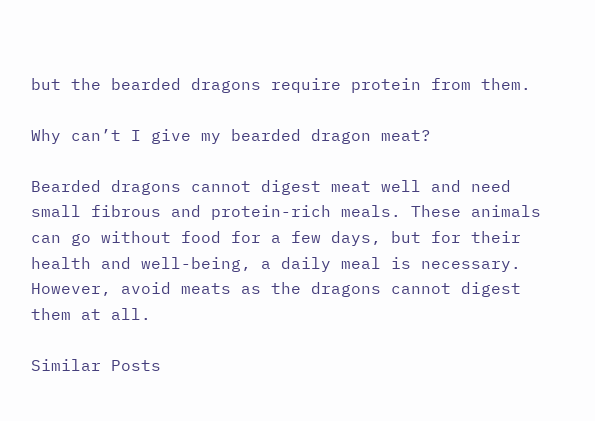but the bearded dragons require protein from them.

Why can’t I give my bearded dragon meat?

Bearded dragons cannot digest meat well and need small fibrous and protein-rich meals. These animals can go without food for a few days, but for their health and well-being, a daily meal is necessary. However, avoid meats as the dragons cannot digest them at all.

Similar Posts